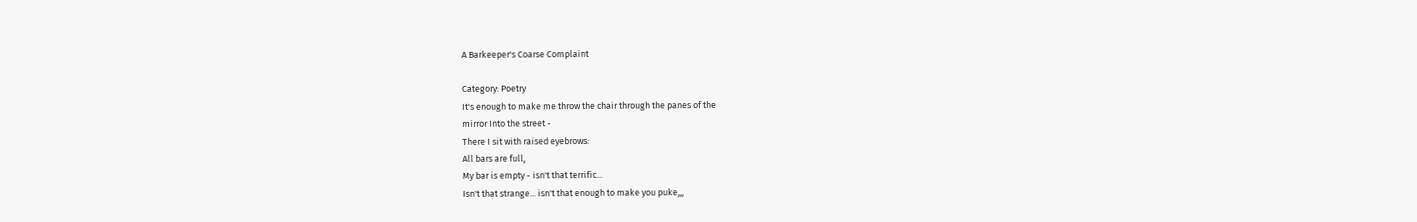A Barkeeper's Coarse Complaint

Category: Poetry
It's enough to make me throw the chair through the panes of the
mirror Into the street -
There I sit with raised eyebrows:
All bars are full,
My bar is empty - isn't that terrific...
Isn't that strange... isn't that enough to make you puke,,,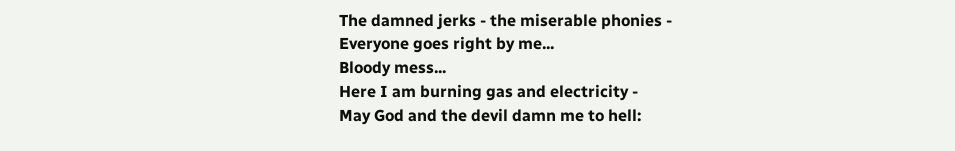The damned jerks - the miserable phonies -
Everyone goes right by me...
Bloody mess...
Here I am burning gas and electricity -
May God and the devil damn me to hell: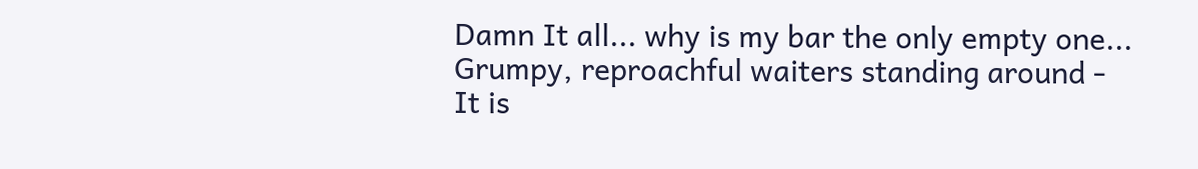Damn It all... why is my bar the only empty one...
Grumpy, reproachful waiters standing around -
It is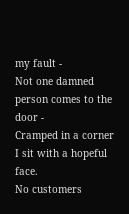my fault -
Not one damned person comes to the door -
Cramped in a corner I sit with a hopeful face.
No customers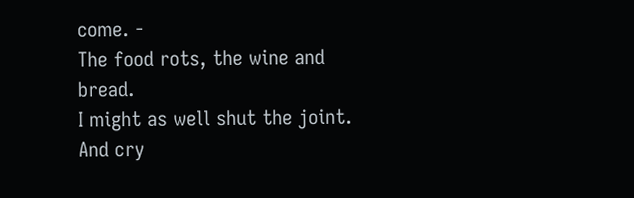come. -
The food rots, the wine and bread.
I might as well shut the joint.
And cry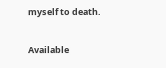myself to death.

Available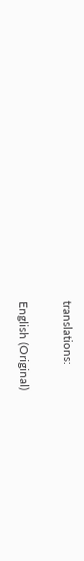translations:

English (Original)